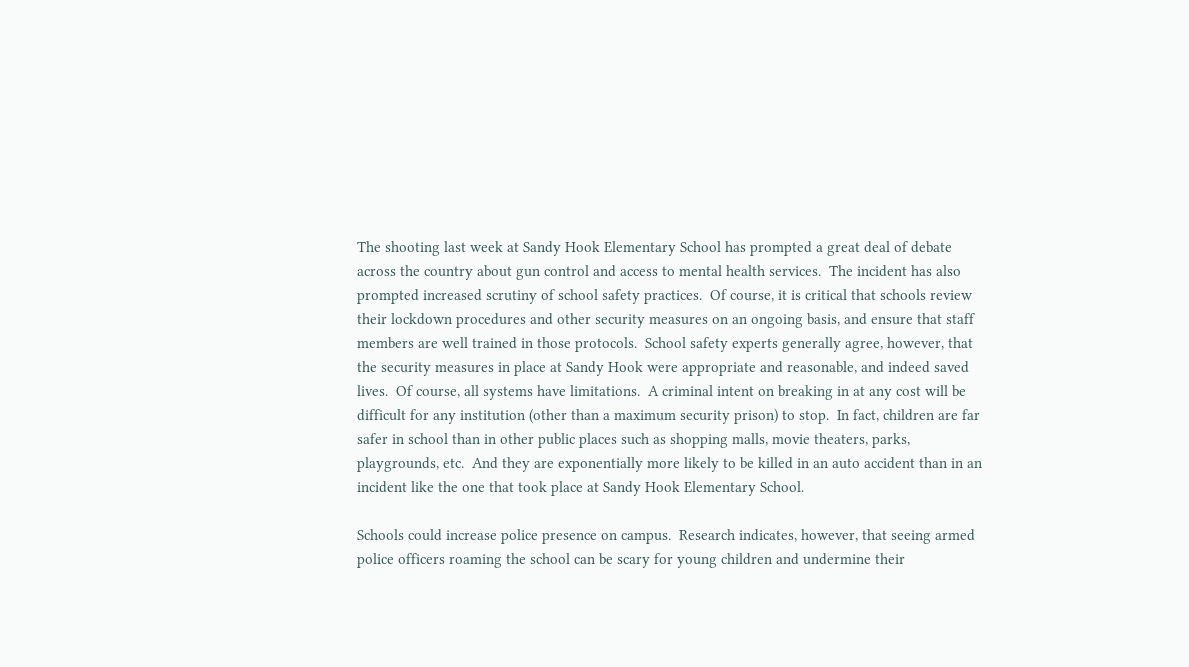The shooting last week at Sandy Hook Elementary School has prompted a great deal of debate across the country about gun control and access to mental health services.  The incident has also prompted increased scrutiny of school safety practices.  Of course, it is critical that schools review their lockdown procedures and other security measures on an ongoing basis, and ensure that staff members are well trained in those protocols.  School safety experts generally agree, however, that the security measures in place at Sandy Hook were appropriate and reasonable, and indeed saved lives.  Of course, all systems have limitations.  A criminal intent on breaking in at any cost will be difficult for any institution (other than a maximum security prison) to stop.  In fact, children are far safer in school than in other public places such as shopping malls, movie theaters, parks, playgrounds, etc.  And they are exponentially more likely to be killed in an auto accident than in an incident like the one that took place at Sandy Hook Elementary School.

Schools could increase police presence on campus.  Research indicates, however, that seeing armed police officers roaming the school can be scary for young children and undermine their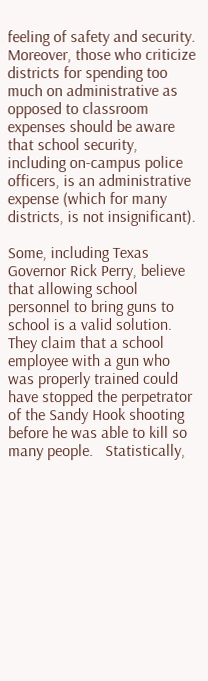feeling of safety and security. Moreover, those who criticize districts for spending too much on administrative as opposed to classroom expenses should be aware that school security, including on-campus police officers, is an administrative expense (which for many districts, is not insignificant).

Some, including Texas Governor Rick Perry, believe that allowing school personnel to bring guns to school is a valid solution.  They claim that a school employee with a gun who was properly trained could have stopped the perpetrator of the Sandy Hook shooting before he was able to kill so many people.   Statistically,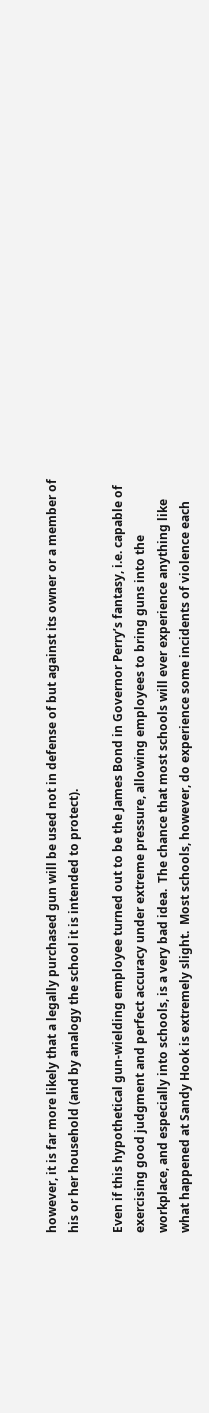however, it is far more likely that a legally purchased gun will be used not in defense of but against its owner or a member of his or her household (and by analogy the school it is intended to protect).

Even if this hypothetical gun-wielding employee turned out to be the James Bond in Governor Perry’s fantasy, i.e. capable of exercising good judgment and perfect accuracy under extreme pressure, allowing employees to bring guns into the workplace, and especially into schools, is a very bad idea.  The chance that most schools will ever experience anything like what happened at Sandy Hook is extremely slight.  Most schools, however, do experience some incidents of violence each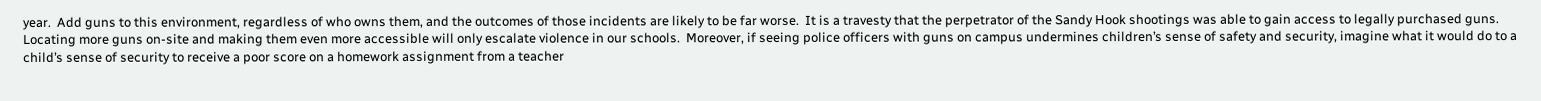year.  Add guns to this environment, regardless of who owns them, and the outcomes of those incidents are likely to be far worse.  It is a travesty that the perpetrator of the Sandy Hook shootings was able to gain access to legally purchased guns.  Locating more guns on-site and making them even more accessible will only escalate violence in our schools.  Moreover, if seeing police officers with guns on campus undermines children’s sense of safety and security, imagine what it would do to a child’s sense of security to receive a poor score on a homework assignment from a teacher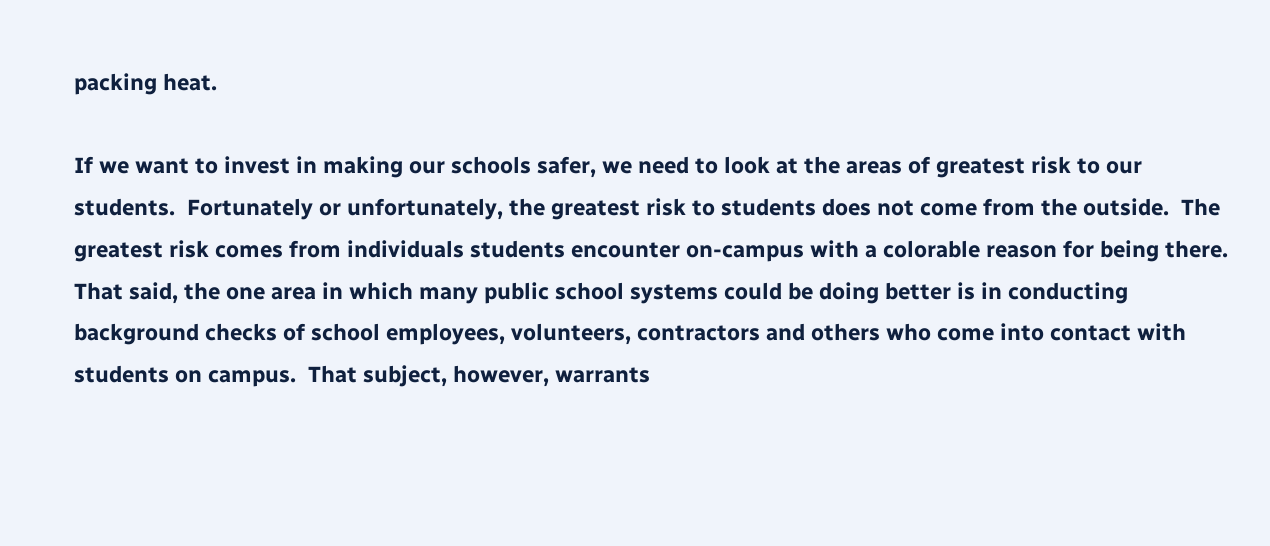packing heat.

If we want to invest in making our schools safer, we need to look at the areas of greatest risk to our students.  Fortunately or unfortunately, the greatest risk to students does not come from the outside.  The greatest risk comes from individuals students encounter on-campus with a colorable reason for being there.  That said, the one area in which many public school systems could be doing better is in conducting background checks of school employees, volunteers, contractors and others who come into contact with students on campus.  That subject, however, warrants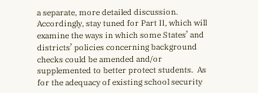a separate, more detailed discussion.  Accordingly, stay tuned for Part II, which will examine the ways in which some States’ and districts’ policies concerning background checks could be amended and/or supplemented to better protect students.  As for the adequacy of existing school security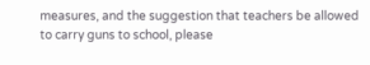measures, and the suggestion that teachers be allowed to carry guns to school, please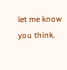let me know you think.